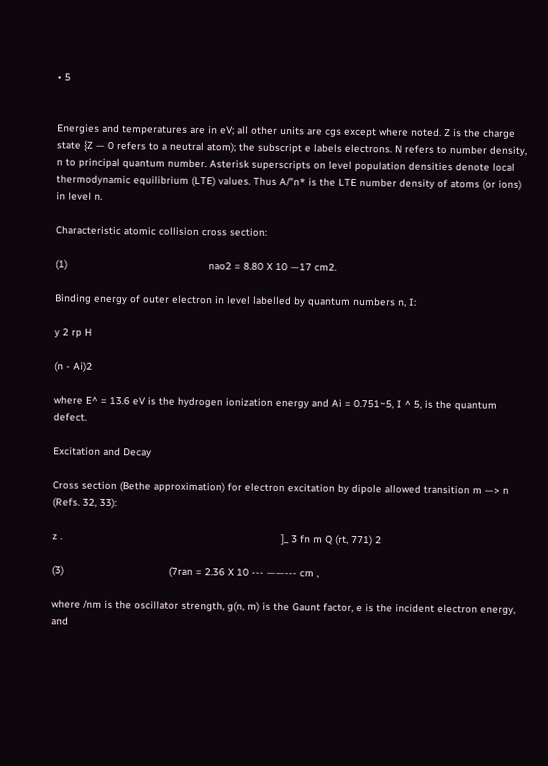• 5


Energies and temperatures are in eV; all other units are cgs except where noted. Z is the charge state {Z — 0 refers to a neutral atom); the subscript e labels electrons. N refers to number density, n to principal quantum number. Asterisk superscripts on level population densities denote local thermodynamic equilibrium (LTE) values. Thus A/"n* is the LTE number density of atoms (or ions) in level n.

Characteristic atomic collision cross section:

(1)                                               nao2 = 8.80 X 10 —17 cm2.

Binding energy of outer electron in level labelled by quantum numbers n, I:

y 2 rp H

(n - Ai)2

where E^ = 13.6 eV is the hydrogen ionization energy and Ai = 0.751~5, I ^ 5, is the quantum defect.

Excitation and Decay

Cross section (Bethe approximation) for electron excitation by dipole allowed transition m —> n (Refs. 32, 33):

z .                                                                         ]_ 3 fn m Q (rt, 771) 2

(3)                                   (7ran = 2.36 X 10 --- ——--- cm ,

where /nm is the oscillator strength, g(n, m) is the Gaunt factor, e is the incident electron energy, and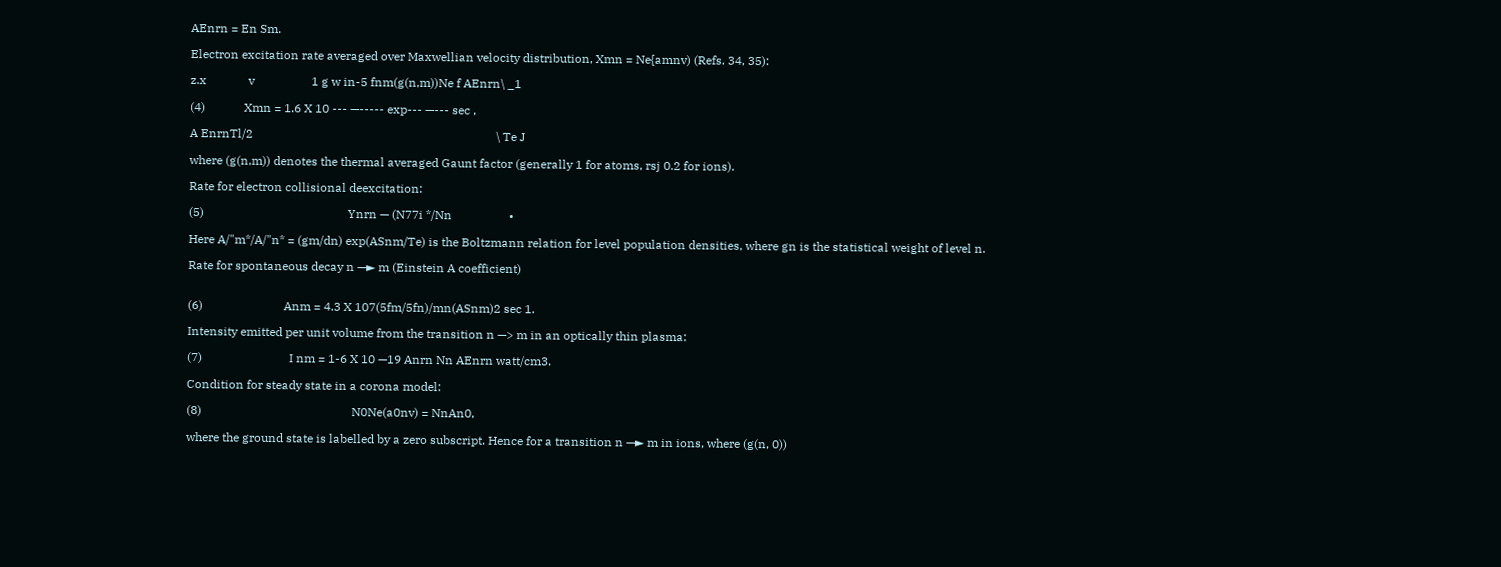AEnrn = En Sm.

Electron excitation rate averaged over Maxwellian velocity distribution, Xmn = Ne{amnv) (Refs. 34, 35):

z.x              v                   1 g w in-5 fnm(g(n,m))Ne f AEnrn\ _1

(4)             Xmn = 1.6 X 10 --- —----- exp--- —--- sec ,

A EnrnTl/2                                                                                 \ Te J

where (g(n,m)) denotes the thermal averaged Gaunt factor (generally 1 for atoms, rsj 0.2 for ions).

Rate for electron collisional deexcitation:

(5)                                                Ynrn — (N77i */Nn                   •

Here A/"m*/A/"n* = (gm/dn) exp(ASnm/Te) is the Boltzmann relation for level population densities, where gn is the statistical weight of level n.

Rate for spontaneous decay n —► m (Einstein A coefficient)


(6)                           Anm = 4.3 X 107(5fm/5fn)/mn(ASnm)2 sec 1.

Intensity emitted per unit volume from the transition n —> m in an optically thin plasma:

(7)                             I nm = 1-6 X 10 —19 Anrn Nn AEnrn watt/cm3.

Condition for steady state in a corona model:

(8)                                                  N0Ne(a0nv) = NnAn0,

where the ground state is labelled by a zero subscript. Hence for a transition n —► m in ions, where (g(n, 0))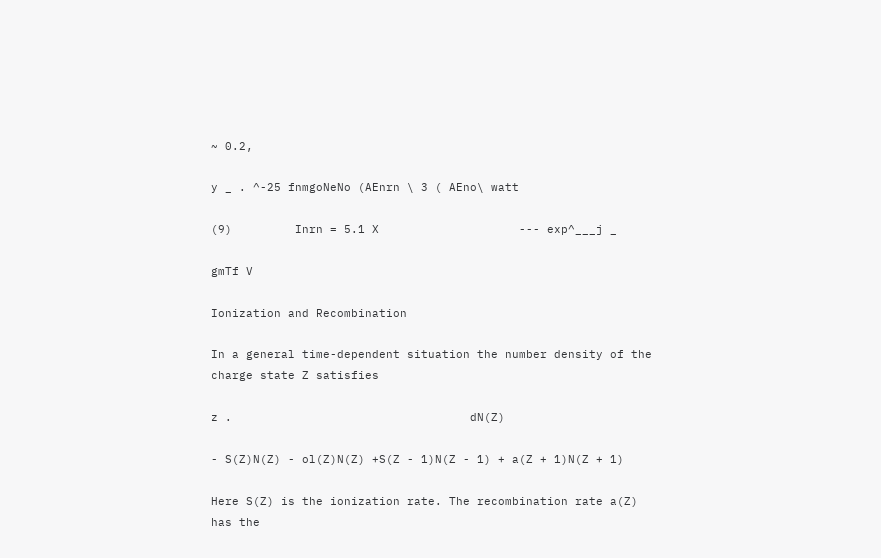~ 0.2,

y _ . ^-25 fnmgoNeNo (AEnrn \ 3 ( AEno\ watt

(9)         Inrn = 5.1 X                    --- exp^___j _

gmTf V

Ionization and Recombination

In a general time-dependent situation the number density of the charge state Z satisfies

z .                                  dN(Z)

- S(Z)N(Z) - ol(Z)N(Z) +S(Z - 1)N(Z - 1) + a(Z + 1)N(Z + 1)

Here S(Z) is the ionization rate. The recombination rate a(Z) has the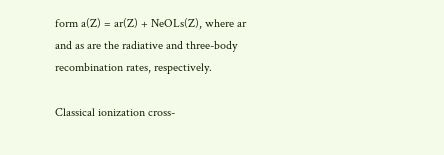form a(Z) = ar(Z) + NeOLs(Z), where ar and as are the radiative and three-body recombination rates, respectively.

Classical ionization cross-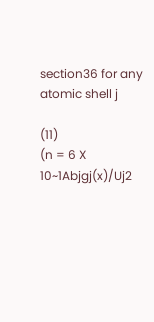section36 for any atomic shell j

(11)                                       (n = 6 X 10~1Abjgj(x)/Uj2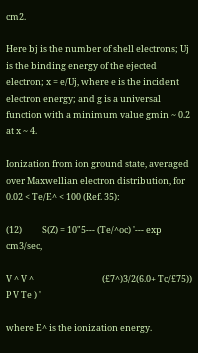cm2.

Here bj is the number of shell electrons; Uj is the binding energy of the ejected electron; x = e/Uj, where e is the incident electron energy; and g is a universal function with a minimum value gmin ~ 0.2 at x ~ 4.

Ionization from ion ground state, averaged over Maxwellian electron distribution, for 0.02 < Te/E^ < 100 (Ref. 35):

(12)          S(Z) = 10"5--- (Te/^oc) '--- exp                              cm3/sec,

V ^ V ^                                  (£7^)3/2(6.0+ Tc/£75)) P V Te ) '

where E^ is the ionization energy.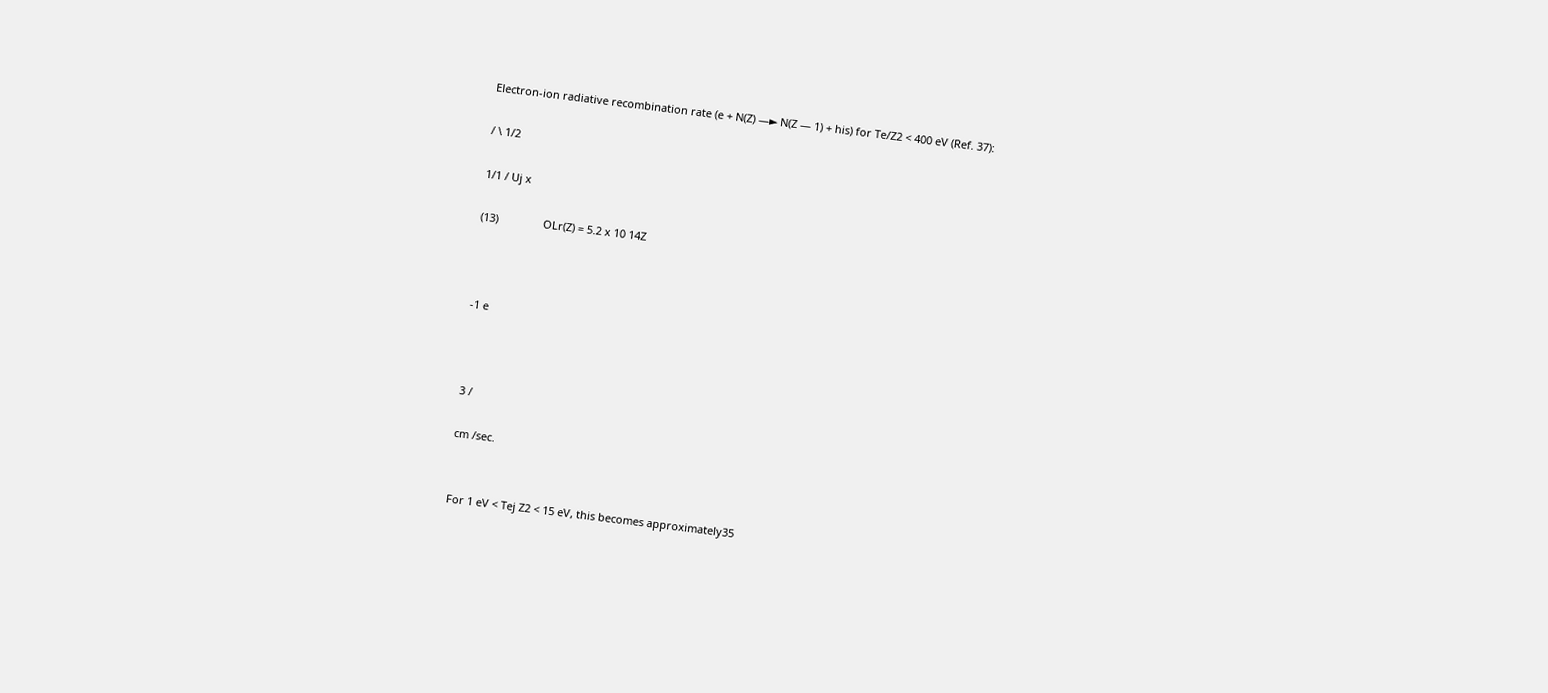Electron-ion radiative recombination rate (e + N(Z) —► N(Z — 1) + his) for Te/Z2 < 400 eV (Ref. 37):

/ \ 1/2

1/1 / Uj x

(13)               OLr(Z) = 5.2 x 10 14Z



-1 e



3 /

cm /sec.


For 1 eV < Tej Z2 < 15 eV, this becomes approximately35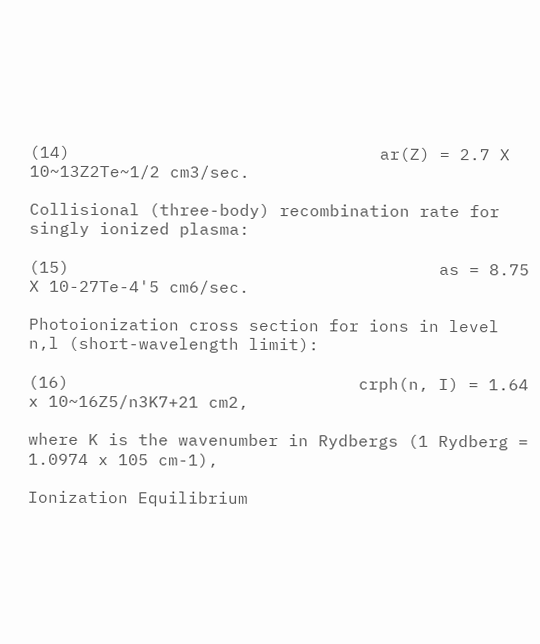(14)                               ar(Z) = 2.7 X 10~13Z2Te~1/2 cm3/sec.

Collisional (three-body) recombination rate for singly ionized plasma:

(15)                                     as = 8.75 X 10-27Te-4'5 cm6/sec.

Photoionization cross section for ions in level n,l (short-wavelength limit):

(16)                             crph(n, I) = 1.64 x 10~16Z5/n3K7+21 cm2,

where K is the wavenumber in Rydbergs (1 Rydberg = 1.0974 x 105 cm-1),

Ionization Equilibrium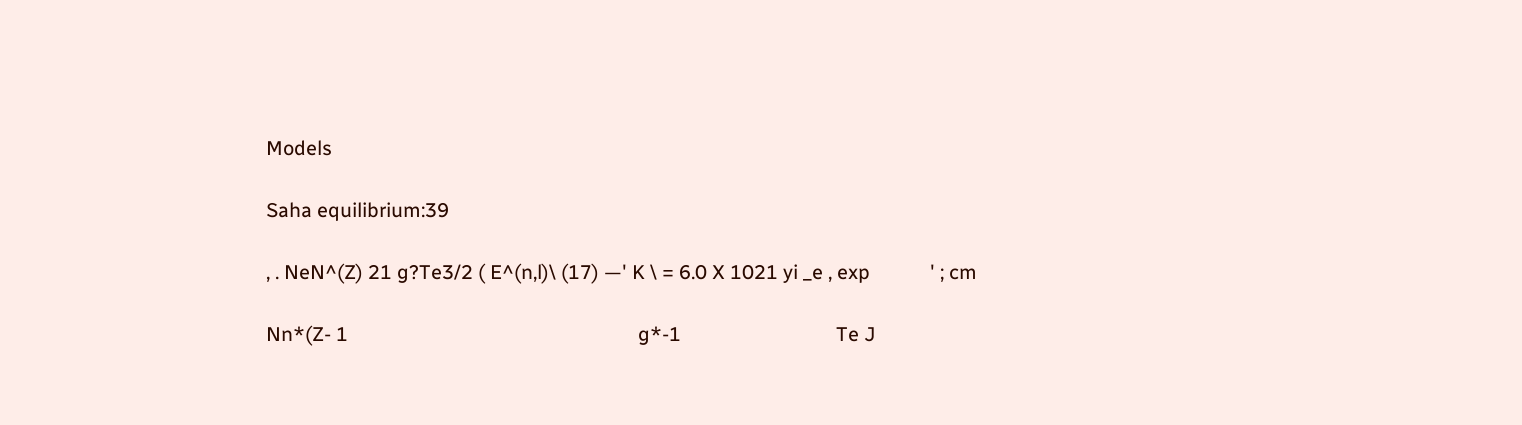Models

Saha equilibrium:39

, . NeN^(Z) 21 g?Te3/2 ( E^(n,l)\ (17) —' K \ = 6.0 X 1021 yi _e , exp            ' ; cm

Nn*(Z- 1                                                          g*-1                               Te J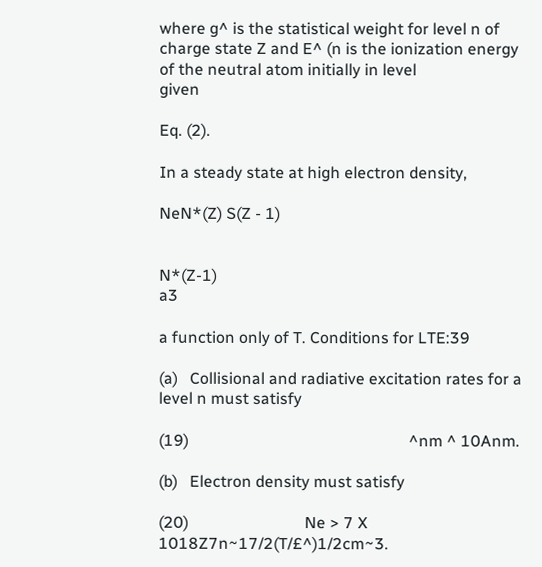where g^ is the statistical weight for level n of charge state Z and E^ (n is the ionization energy of the neutral atom initially in level                                                                                         given

Eq. (2).

In a steady state at high electron density,

NeN*(Z) S(Z - 1)


N*(Z-1)                                                                             a3

a function only of T. Conditions for LTE:39

(a)   Collisional and radiative excitation rates for a level n must satisfy

(19)                                                       ^nm ^ 10Anm.

(b)   Electron density must satisfy

(20)                             Ne > 7 X 1018Z7n~17/2(T/£^)1/2cm~3.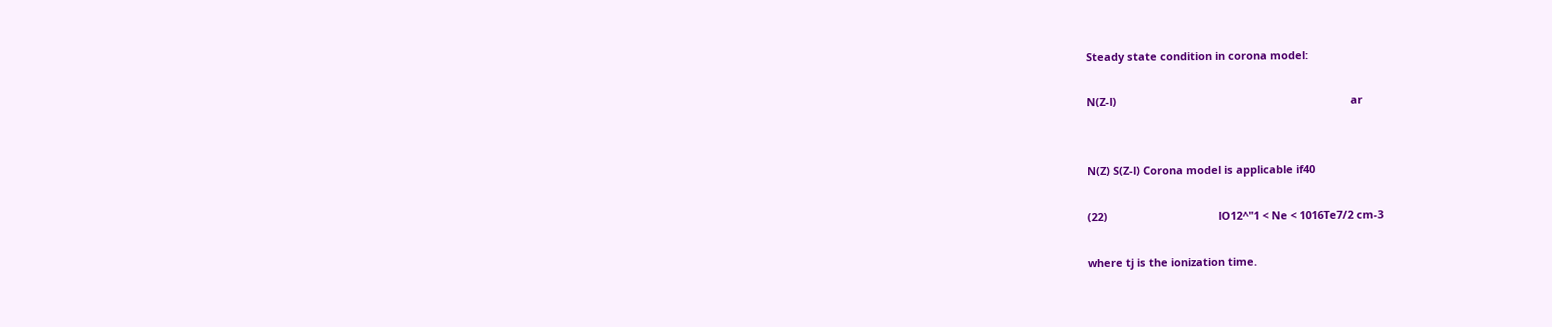Steady state condition in corona model:

N(Z-l)                                                                              ar


N(Z) S(Z-l) Corona model is applicable if40

(22)                                     lO12^"1 < Ne < 1016Te7/2 cm-3

where tj is the ionization time.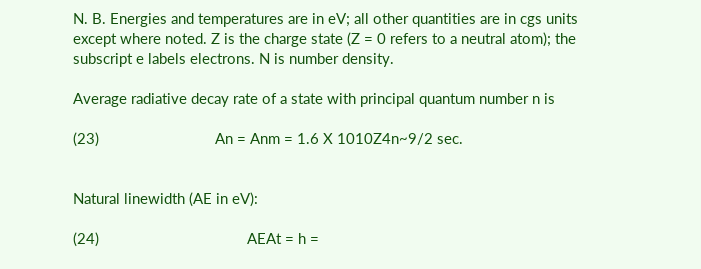N. B. Energies and temperatures are in eV; all other quantities are in cgs units except where noted. Z is the charge state (Z = 0 refers to a neutral atom); the subscript e labels electrons. N is number density.

Average radiative decay rate of a state with principal quantum number n is

(23)                             An = Anm = 1.6 X 1010Z4n~9/2 sec.


Natural linewidth (AE in eV):

(24)                                     AEAt = h =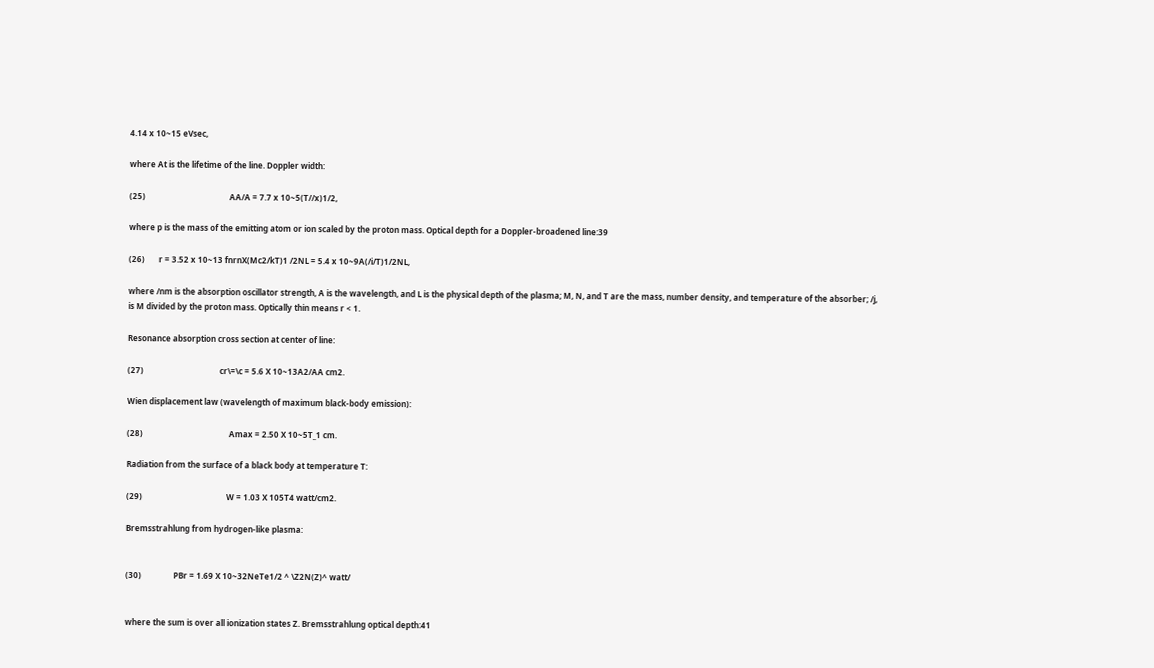4.14 x 10~15 eVsec,

where At is the lifetime of the line. Doppler width:

(25)                                          AA/A = 7.7 x 10~5(T//x)1/2,

where p is the mass of the emitting atom or ion scaled by the proton mass. Optical depth for a Doppler-broadened line:39

(26)       r = 3.52 x 10~13 fnrnX(Mc2/kT)1 /2NL = 5.4 x 10~9A(/i/T)1/2NL,

where /nm is the absorption oscillator strength, A is the wavelength, and L is the physical depth of the plasma; M, N, and T are the mass, number density, and temperature of the absorber; /j, is M divided by the proton mass. Optically thin means r < 1.

Resonance absorption cross section at center of line:

(27)                                      cr\=\c = 5.6 X 10~13A2/AA cm2.

Wien displacement law (wavelength of maximum black-body emission):

(28)                                           Amax = 2.50 X 10~5T_1 cm.

Radiation from the surface of a black body at temperature T:

(29)                                          W = 1.03 X 105T4 watt/cm2.

Bremsstrahlung from hydrogen-like plasma:


(30)                PBr = 1.69 X 10~32NeTe1/2 ^ \Z2N(Z)^ watt/


where the sum is over all ionization states Z. Bremsstrahlung optical depth:41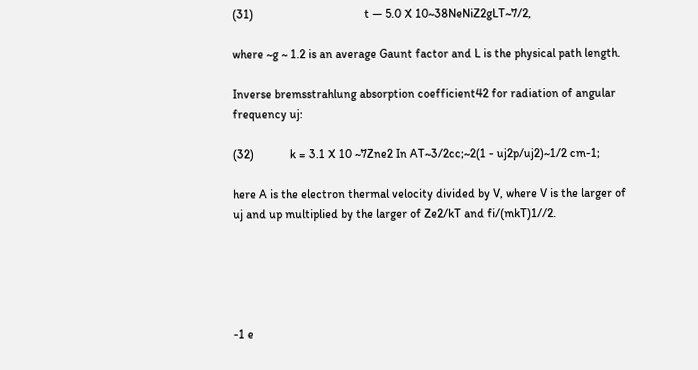(31)                                     t — 5.0 X 10~38NeNiZ2gLT~7/2,

where ~g ~ 1.2 is an average Gaunt factor and L is the physical path length.

Inverse bremsstrahlung absorption coefficient42 for radiation of angular frequency uj:

(32)            k = 3.1 X 10 ~7Zne2 In AT~3/2cc;~2(1 - uj2p/uj2)~1/2 cm-1;

here A is the electron thermal velocity divided by V, where V is the larger of uj and up multiplied by the larger of Ze2/kT and fi/(mkT)1//2.





-1 e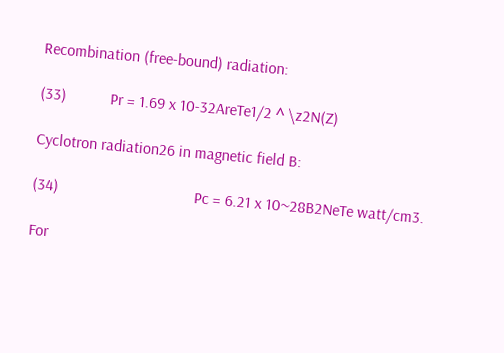Recombination (free-bound) radiation:

(33)           Pr = 1.69 x 10-32AreTe1/2 ^ \z2N(Z)

Cyclotron radiation26 in magnetic field B:

(34)                                  Pc = 6.21 x 10~28B2NeTe watt/cm3.

For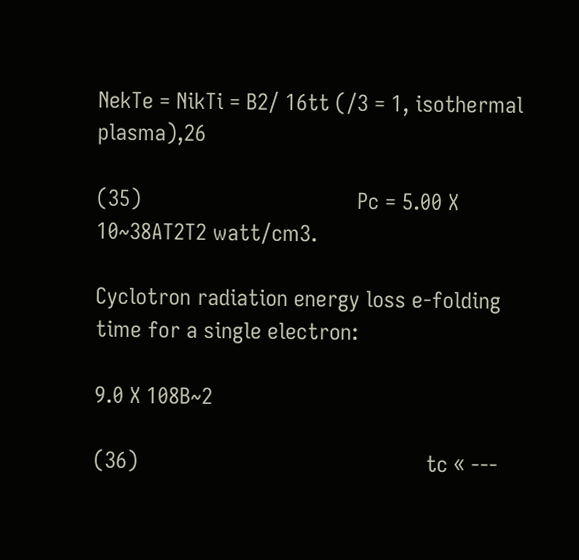NekTe = NikTi = B2/ 16tt (/3 = 1, isothermal plasma),26

(35)                                    Pc = 5.00 X 10~38AT2T2 watt/cm3.

Cyclotron radiation energy loss e-folding time for a single electron:

9.0 X 108B~2

(36)                                                tc « ---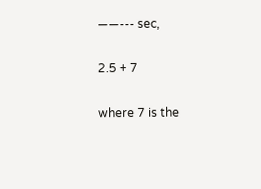——--- sec,

2.5 + 7

where 7 is the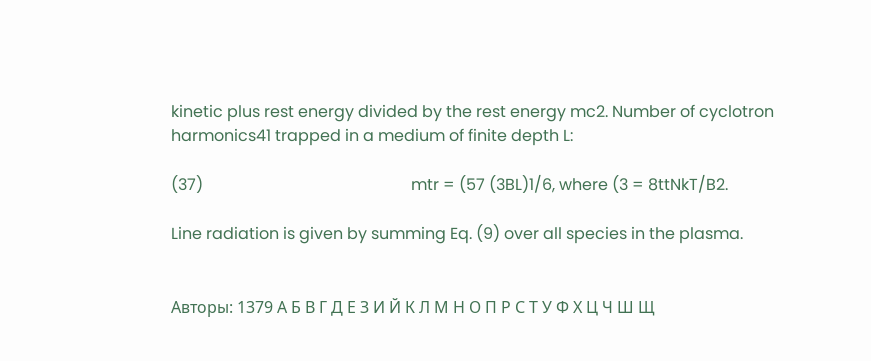kinetic plus rest energy divided by the rest energy mc2. Number of cyclotron harmonics41 trapped in a medium of finite depth L:

(37)                                                    mtr = (57 (3BL)1/6, where (3 = 8ttNkT/B2.

Line radiation is given by summing Eq. (9) over all species in the plasma.


Авторы: 1379 А Б В Г Д Е З И Й К Л М Н О П Р С Т У Ф Х Ц Ч Ш Щ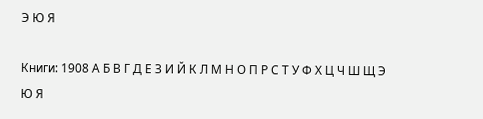Э Ю Я

Книги: 1908 А Б В Г Д Е З И Й К Л М Н О П Р С Т У Ф Х Ц Ч Ш Щ Э Ю Я